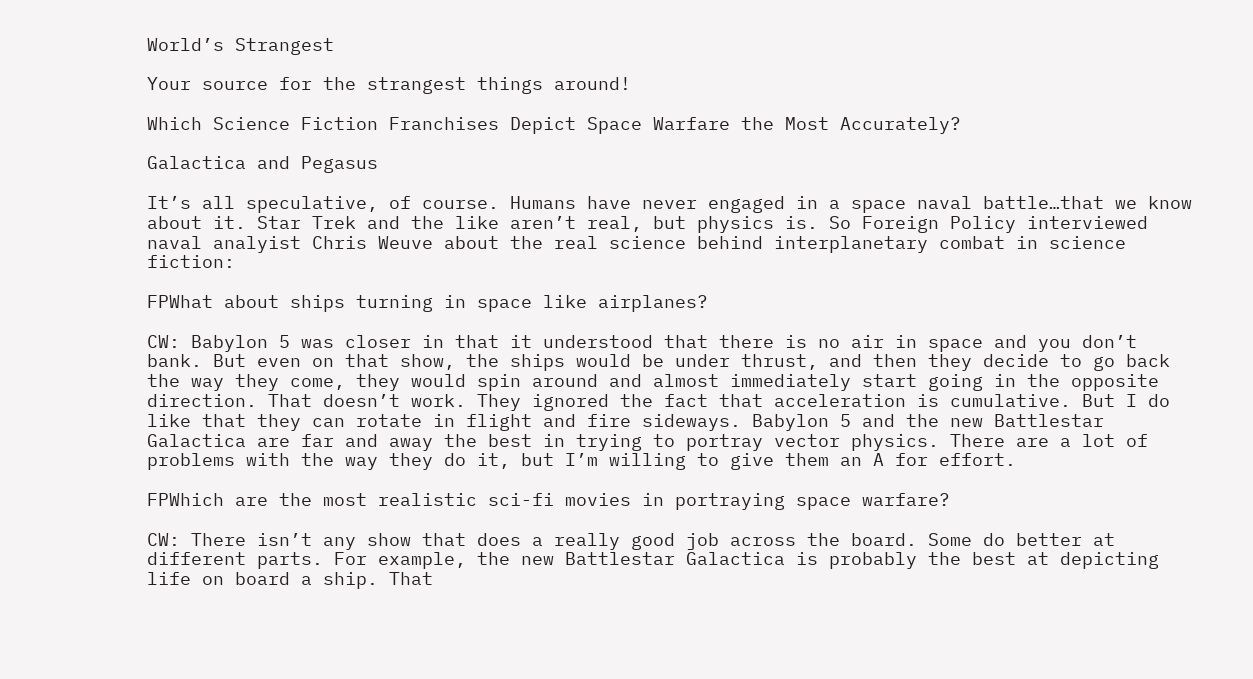World’s Strangest

Your source for the strangest things around!

Which Science Fiction Franchises Depict Space Warfare the Most Accurately?

Galactica and Pegasus

It’s all speculative, of course. Humans have never engaged in a space naval battle…that we know about it. Star Trek and the like aren’t real, but physics is. So Foreign Policy interviewed naval analyist Chris Weuve about the real science behind interplanetary combat in science fiction:

FPWhat about ships turning in space like airplanes?

CW: Babylon 5 was closer in that it understood that there is no air in space and you don’t bank. But even on that show, the ships would be under thrust, and then they decide to go back the way they come, they would spin around and almost immediately start going in the opposite direction. That doesn’t work. They ignored the fact that acceleration is cumulative. But I do like that they can rotate in flight and fire sideways. Babylon 5 and the new Battlestar Galactica are far and away the best in trying to portray vector physics. There are a lot of problems with the way they do it, but I’m willing to give them an A for effort.

FPWhich are the most realistic sci-fi movies in portraying space warfare?

CW: There isn’t any show that does a really good job across the board. Some do better at different parts. For example, the new Battlestar Galactica is probably the best at depicting life on board a ship. That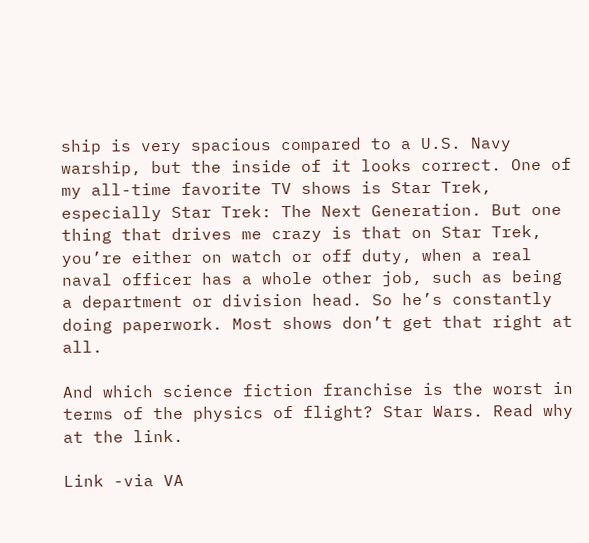ship is very spacious compared to a U.S. Navy warship, but the inside of it looks correct. One of my all-time favorite TV shows is Star Trek, especially Star Trek: The Next Generation. But one thing that drives me crazy is that on Star Trek, you’re either on watch or off duty, when a real naval officer has a whole other job, such as being a department or division head. So he’s constantly doing paperwork. Most shows don’t get that right at all.

And which science fiction franchise is the worst in terms of the physics of flight? Star Wars. Read why at the link.

Link -via VA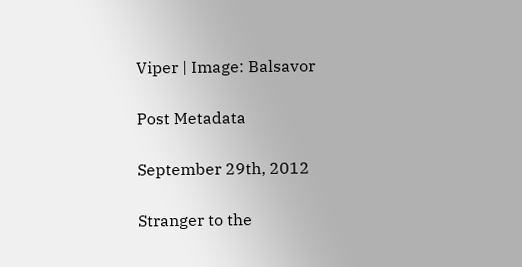Viper | Image: Balsavor

Post Metadata

September 29th, 2012

Stranger to the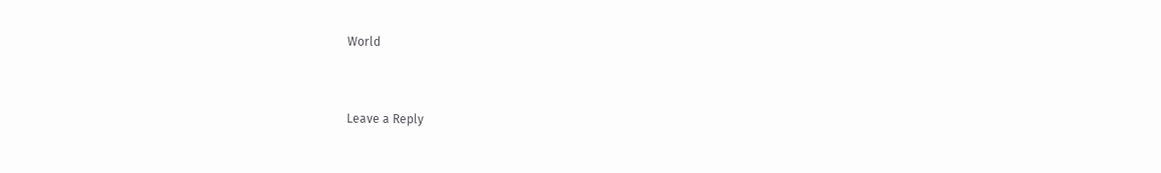World


Leave a Reply